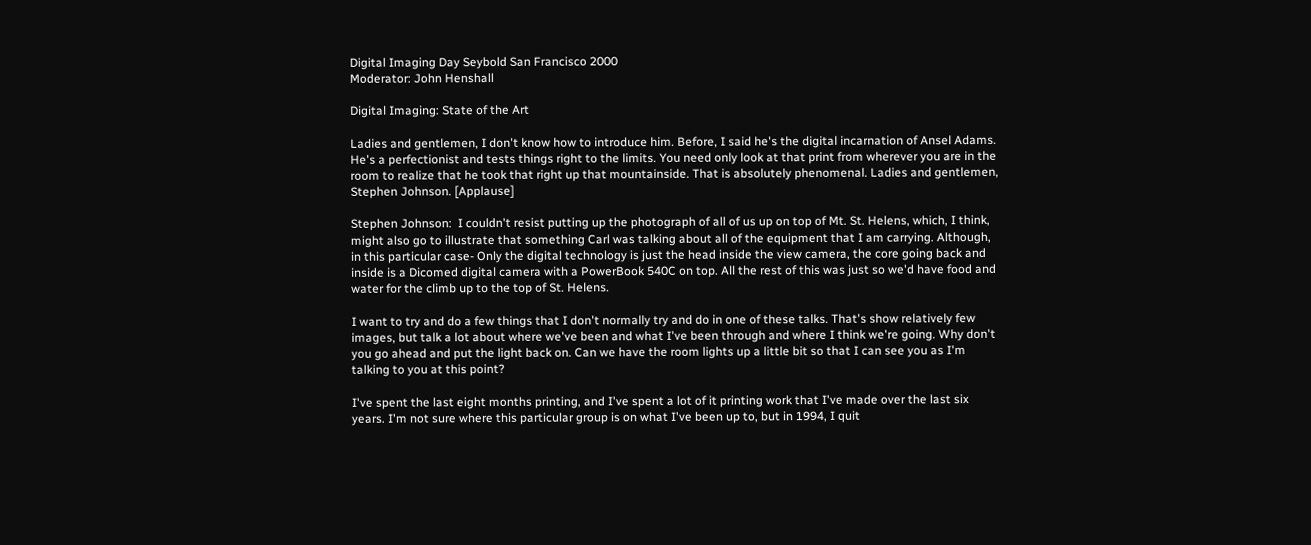Digital Imaging Day Seybold San Francisco 2000
Moderator: John Henshall

Digital Imaging: State of the Art

Ladies and gentlemen, I don't know how to introduce him. Before, I said he's the digital incarnation of Ansel Adams. He's a perfectionist and tests things right to the limits. You need only look at that print from wherever you are in the room to realize that he took that right up that mountainside. That is absolutely phenomenal. Ladies and gentlemen, Stephen Johnson. [Applause]

Stephen Johnson:  I couldn't resist putting up the photograph of all of us up on top of Mt. St. Helens, which, I think, might also go to illustrate that something Carl was talking about all of the equipment that I am carrying. Although, in this particular case- Only the digital technology is just the head inside the view camera, the core going back and inside is a Dicomed digital camera with a PowerBook 540C on top. All the rest of this was just so we'd have food and water for the climb up to the top of St. Helens.

I want to try and do a few things that I don't normally try and do in one of these talks. That's show relatively few images, but talk a lot about where we've been and what I've been through and where I think we're going. Why don't you go ahead and put the light back on. Can we have the room lights up a little bit so that I can see you as I'm talking to you at this point?

I've spent the last eight months printing, and I've spent a lot of it printing work that I've made over the last six years. I'm not sure where this particular group is on what I've been up to, but in 1994, I quit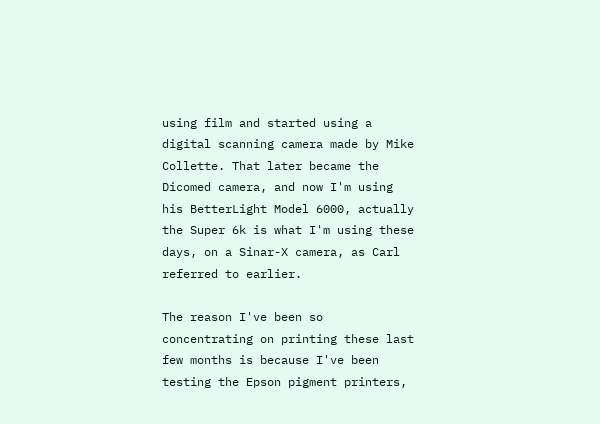using film and started using a digital scanning camera made by Mike Collette. That later became the Dicomed camera, and now I'm using his BetterLight Model 6000, actually the Super 6k is what I'm using these days, on a Sinar-X camera, as Carl referred to earlier.

The reason I've been so concentrating on printing these last few months is because I've been testing the Epson pigment printers,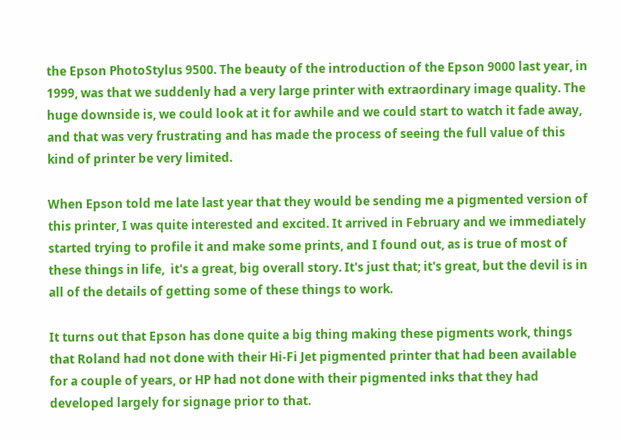the Epson PhotoStylus 9500. The beauty of the introduction of the Epson 9000 last year, in 1999, was that we suddenly had a very large printer with extraordinary image quality. The huge downside is, we could look at it for awhile and we could start to watch it fade away, and that was very frustrating and has made the process of seeing the full value of this kind of printer be very limited.

When Epson told me late last year that they would be sending me a pigmented version of this printer, I was quite interested and excited. It arrived in February and we immediately started trying to profile it and make some prints, and I found out, as is true of most of these things in life,  it's a great, big overall story. It's just that; it's great, but the devil is in all of the details of getting some of these things to work.

It turns out that Epson has done quite a big thing making these pigments work, things that Roland had not done with their Hi-Fi Jet pigmented printer that had been available for a couple of years, or HP had not done with their pigmented inks that they had developed largely for signage prior to that.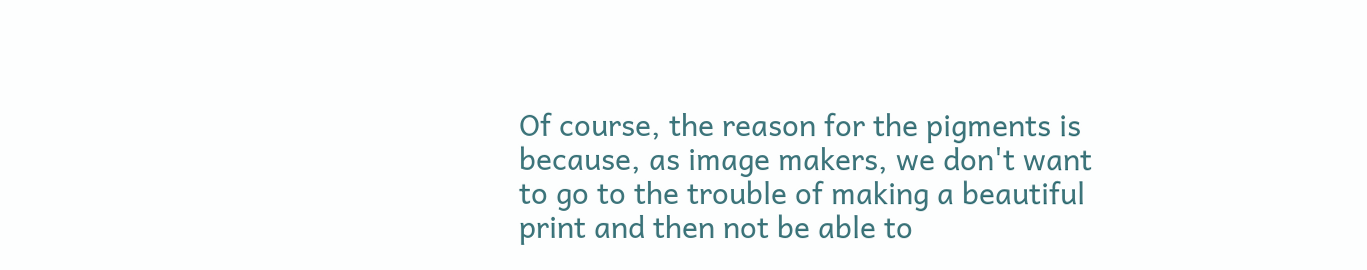Of course, the reason for the pigments is because, as image makers, we don't want to go to the trouble of making a beautiful print and then not be able to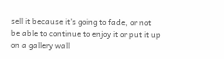sell it because it's going to fade, or not be able to continue to enjoy it or put it up on a gallery wall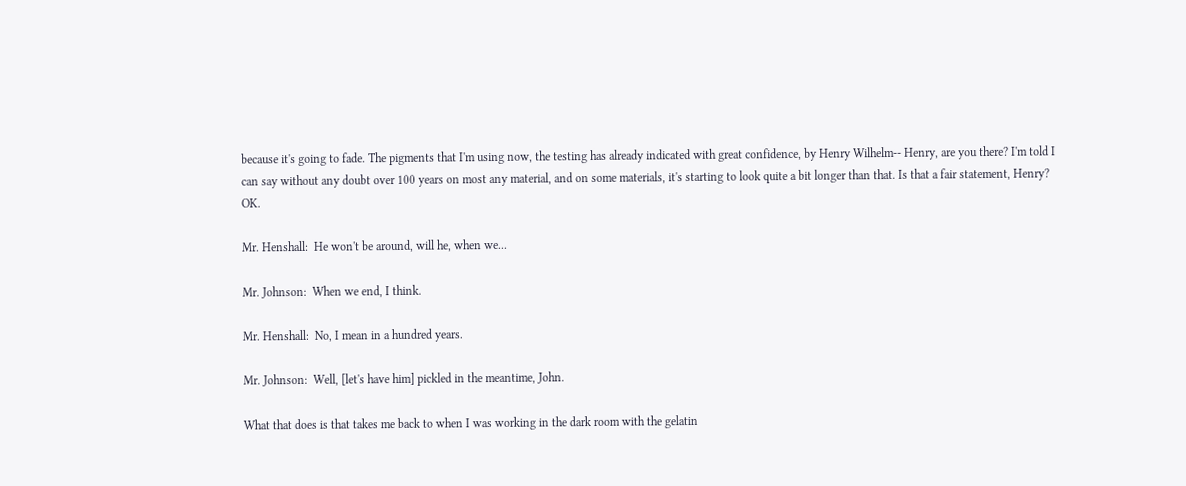because it's going to fade. The pigments that I'm using now, the testing has already indicated with great confidence, by Henry Wilhelm-- Henry, are you there? I'm told I can say without any doubt over 100 years on most any material, and on some materials, it's starting to look quite a bit longer than that. Is that a fair statement, Henry? OK.

Mr. Henshall:  He won't be around, will he, when we...

Mr. Johnson:  When we end, I think.

Mr. Henshall:  No, I mean in a hundred years.

Mr. Johnson:  Well, [let's have him] pickled in the meantime, John.

What that does is that takes me back to when I was working in the dark room with the gelatin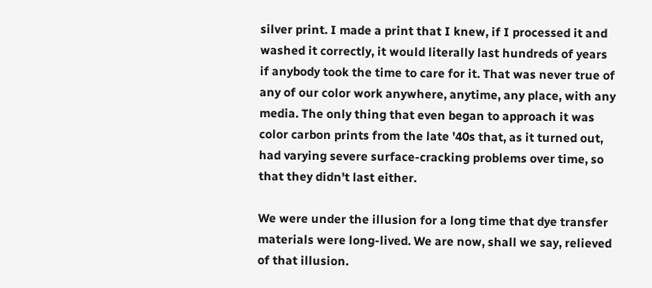silver print. I made a print that I knew, if I processed it and washed it correctly, it would literally last hundreds of years if anybody took the time to care for it. That was never true of any of our color work anywhere, anytime, any place, with any media. The only thing that even began to approach it was color carbon prints from the late '40s that, as it turned out, had varying severe surface-cracking problems over time, so that they didn't last either.

We were under the illusion for a long time that dye transfer materials were long-lived. We are now, shall we say, relieved of that illusion.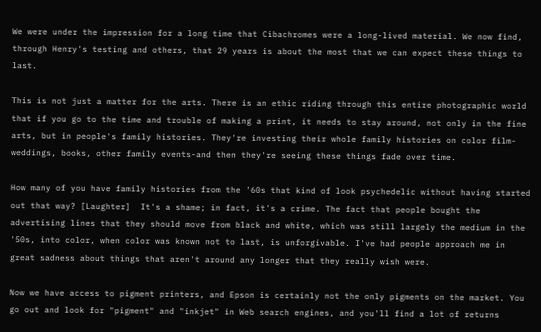We were under the impression for a long time that Cibachromes were a long-lived material. We now find, through Henry's testing and others, that 29 years is about the most that we can expect these things to last.

This is not just a matter for the arts. There is an ethic riding through this entire photographic world that if you go to the time and trouble of making a print, it needs to stay around, not only in the fine arts, but in people's family histories. They're investing their whole family histories on color film-weddings, books, other family events-and then they're seeing these things fade over time.

How many of you have family histories from the '60s that kind of look psychedelic without having started out that way? [Laughter]  It's a shame; in fact, it's a crime. The fact that people bought the advertising lines that they should move from black and white, which was still largely the medium in the '50s, into color, when color was known not to last, is unforgivable. I've had people approach me in great sadness about things that aren't around any longer that they really wish were.

Now we have access to pigment printers, and Epson is certainly not the only pigments on the market. You go out and look for "pigment" and "inkjet" in Web search engines, and you'll find a lot of returns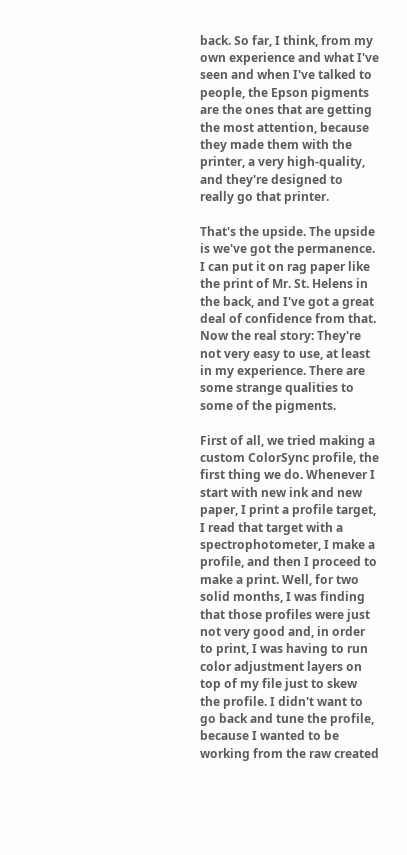back. So far, I think, from my own experience and what I've seen and when I've talked to people, the Epson pigments are the ones that are getting the most attention, because they made them with the printer, a very high-quality, and they're designed to really go that printer.

That's the upside. The upside is we've got the permanence. I can put it on rag paper like the print of Mr. St. Helens in the back, and I've got a great deal of confidence from that. Now the real story: They're not very easy to use, at least in my experience. There are some strange qualities to some of the pigments.

First of all, we tried making a custom ColorSync profile, the first thing we do. Whenever I start with new ink and new paper, I print a profile target, I read that target with a spectrophotometer, I make a profile, and then I proceed to make a print. Well, for two solid months, I was finding that those profiles were just not very good and, in order to print, I was having to run color adjustment layers on top of my file just to skew the profile. I didn't want to go back and tune the profile, because I wanted to be working from the raw created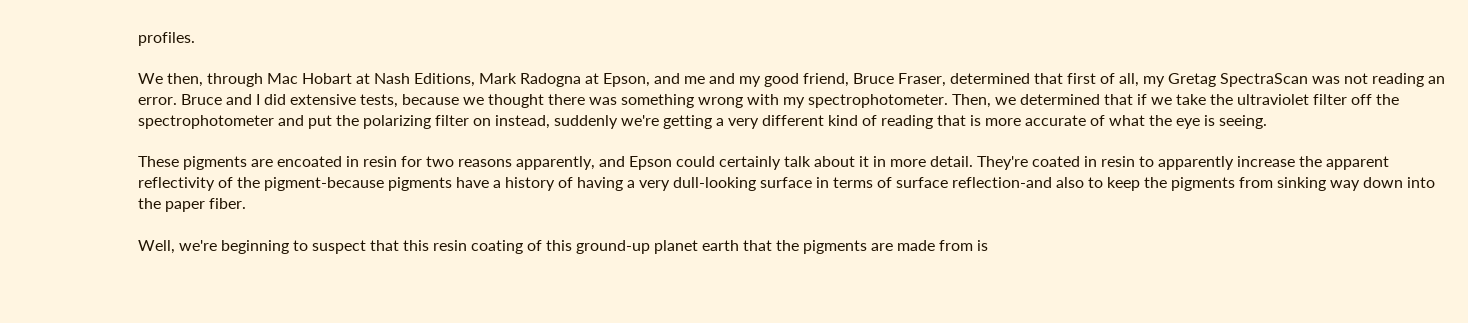profiles.

We then, through Mac Hobart at Nash Editions, Mark Radogna at Epson, and me and my good friend, Bruce Fraser, determined that first of all, my Gretag SpectraScan was not reading an error. Bruce and I did extensive tests, because we thought there was something wrong with my spectrophotometer. Then, we determined that if we take the ultraviolet filter off the spectrophotometer and put the polarizing filter on instead, suddenly we're getting a very different kind of reading that is more accurate of what the eye is seeing.

These pigments are encoated in resin for two reasons apparently, and Epson could certainly talk about it in more detail. They're coated in resin to apparently increase the apparent reflectivity of the pigment-because pigments have a history of having a very dull-looking surface in terms of surface reflection-and also to keep the pigments from sinking way down into the paper fiber.

Well, we're beginning to suspect that this resin coating of this ground-up planet earth that the pigments are made from is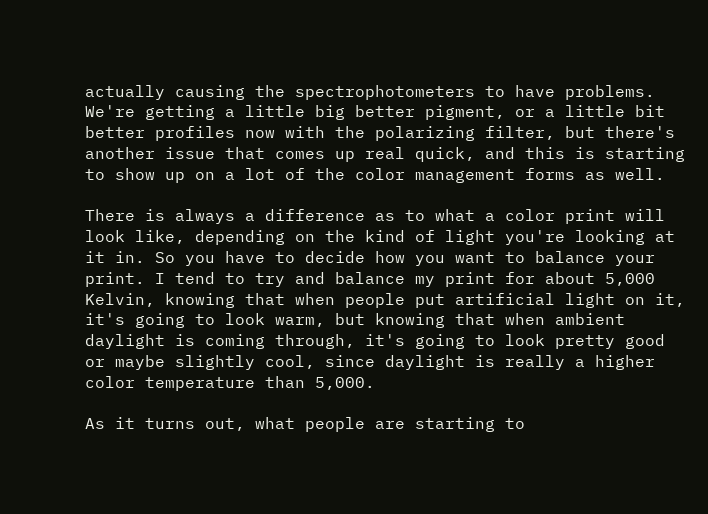actually causing the spectrophotometers to have problems. We're getting a little big better pigment, or a little bit better profiles now with the polarizing filter, but there's another issue that comes up real quick, and this is starting to show up on a lot of the color management forms as well.

There is always a difference as to what a color print will look like, depending on the kind of light you're looking at it in. So you have to decide how you want to balance your print. I tend to try and balance my print for about 5,000 Kelvin, knowing that when people put artificial light on it, it's going to look warm, but knowing that when ambient daylight is coming through, it's going to look pretty good or maybe slightly cool, since daylight is really a higher color temperature than 5,000.

As it turns out, what people are starting to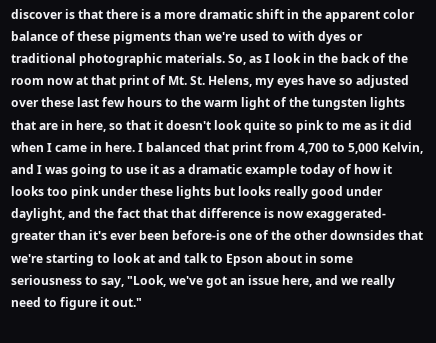discover is that there is a more dramatic shift in the apparent color balance of these pigments than we're used to with dyes or traditional photographic materials. So, as I look in the back of the room now at that print of Mt. St. Helens, my eyes have so adjusted over these last few hours to the warm light of the tungsten lights that are in here, so that it doesn't look quite so pink to me as it did when I came in here. I balanced that print from 4,700 to 5,000 Kelvin, and I was going to use it as a dramatic example today of how it looks too pink under these lights but looks really good under daylight, and the fact that that difference is now exaggerated-greater than it's ever been before-is one of the other downsides that we're starting to look at and talk to Epson about in some seriousness to say, "Look, we've got an issue here, and we really need to figure it out."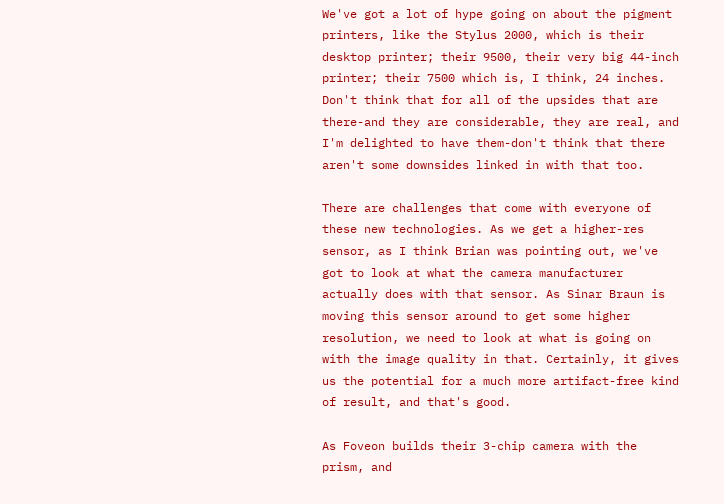We've got a lot of hype going on about the pigment printers, like the Stylus 2000, which is their desktop printer; their 9500, their very big 44-inch printer; their 7500 which is, I think, 24 inches. Don't think that for all of the upsides that are there-and they are considerable, they are real, and I'm delighted to have them-don't think that there aren't some downsides linked in with that too.

There are challenges that come with everyone of these new technologies. As we get a higher-res sensor, as I think Brian was pointing out, we've got to look at what the camera manufacturer actually does with that sensor. As Sinar Braun is moving this sensor around to get some higher resolution, we need to look at what is going on with the image quality in that. Certainly, it gives us the potential for a much more artifact-free kind of result, and that's good.

As Foveon builds their 3-chip camera with the prism, and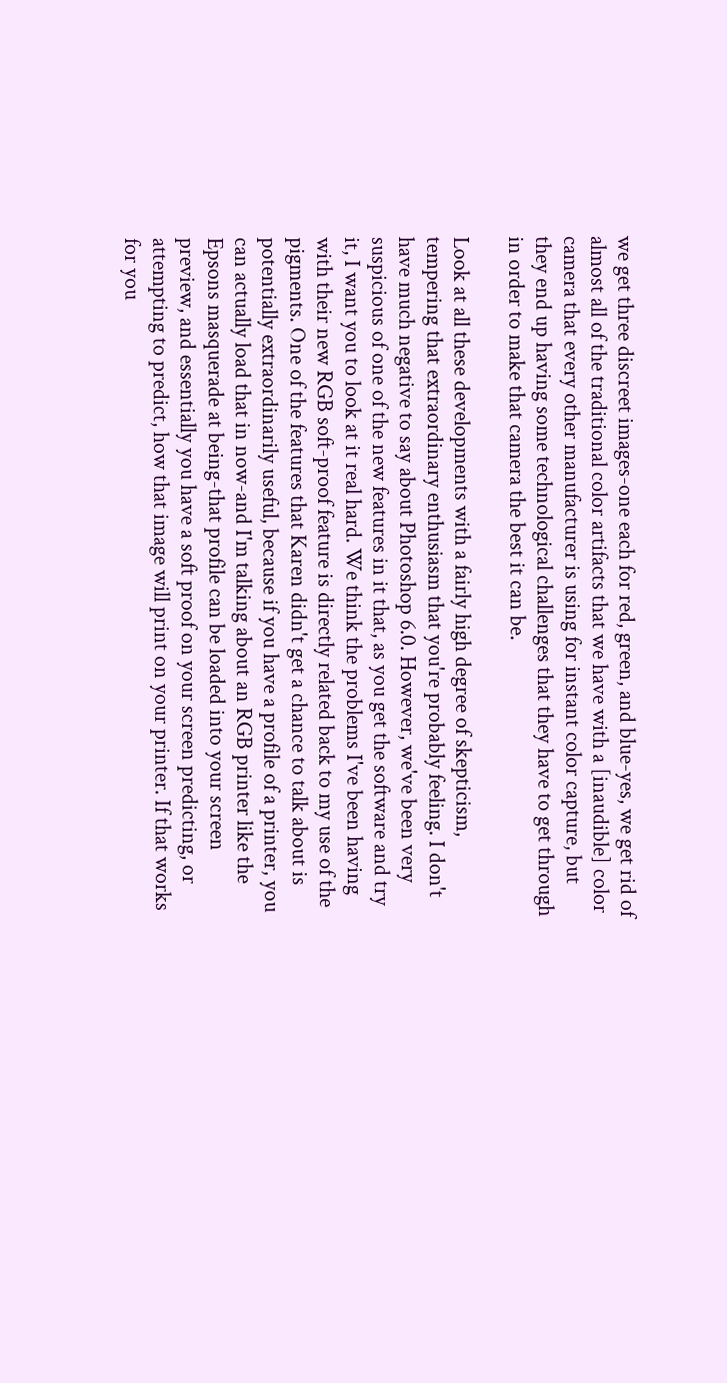we get three discreet images-one each for red, green, and blue-yes, we get rid of almost all of the traditional color artifacts that we have with a [inaudible] color camera that every other manufacturer is using for instant color capture, but they end up having some technological challenges that they have to get through in order to make that camera the best it can be.

Look at all these developments with a fairly high degree of skepticism, tempering that extraordinary enthusiasm that you're probably feeling. I don't have much negative to say about Photoshop 6.0. However, we've been very suspicious of one of the new features in it that, as you get the software and try it, I want you to look at it real hard. We think the problems I've been having with their new RGB soft-proof feature is directly related back to my use of the pigments. One of the features that Karen didn't get a chance to talk about is potentially extraordinarily useful, because if you have a profile of a printer, you can actually load that in now-and I'm talking about an RGB printer like the Epsons masquerade at being-that profile can be loaded into your screen preview, and essentially you have a soft proof on your screen predicting, or attempting to predict, how that image will print on your printer. If that works for you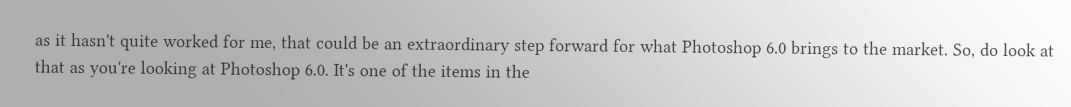as it hasn't quite worked for me, that could be an extraordinary step forward for what Photoshop 6.0 brings to the market. So, do look at that as you're looking at Photoshop 6.0. It's one of the items in the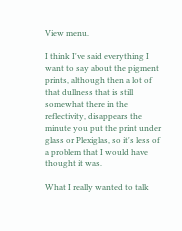View menu.

I think I've said everything I want to say about the pigment prints, although then a lot of that dullness that is still somewhat there in the reflectivity, disappears the minute you put the print under glass or Plexiglas, so it's less of a problem that I would have thought it was.

What I really wanted to talk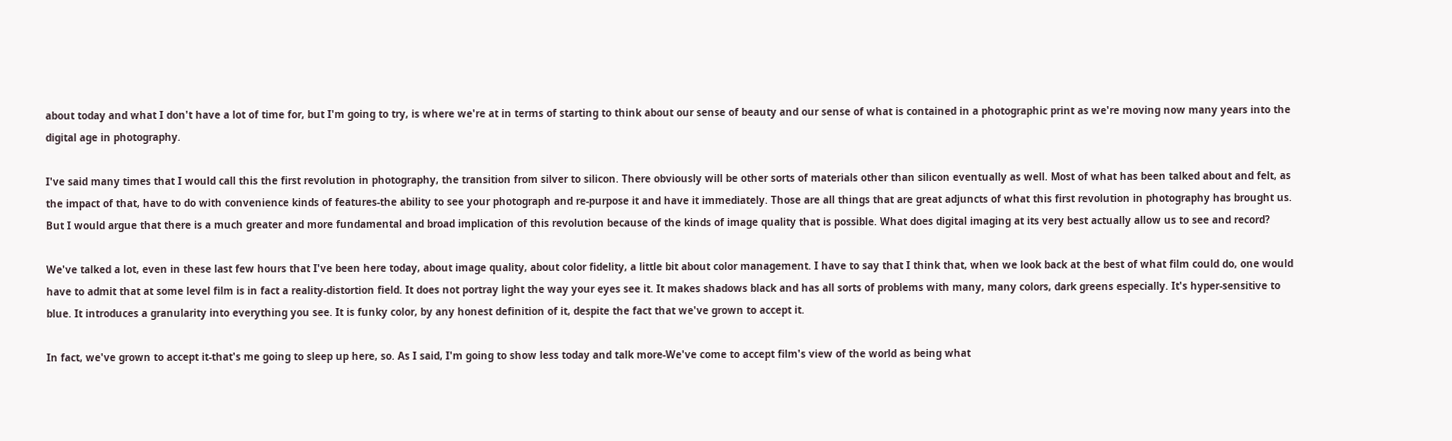about today and what I don't have a lot of time for, but I'm going to try, is where we're at in terms of starting to think about our sense of beauty and our sense of what is contained in a photographic print as we're moving now many years into the digital age in photography.

I've said many times that I would call this the first revolution in photography, the transition from silver to silicon. There obviously will be other sorts of materials other than silicon eventually as well. Most of what has been talked about and felt, as the impact of that, have to do with convenience kinds of features-the ability to see your photograph and re-purpose it and have it immediately. Those are all things that are great adjuncts of what this first revolution in photography has brought us. But I would argue that there is a much greater and more fundamental and broad implication of this revolution because of the kinds of image quality that is possible. What does digital imaging at its very best actually allow us to see and record?

We've talked a lot, even in these last few hours that I've been here today, about image quality, about color fidelity, a little bit about color management. I have to say that I think that, when we look back at the best of what film could do, one would have to admit that at some level film is in fact a reality-distortion field. It does not portray light the way your eyes see it. It makes shadows black and has all sorts of problems with many, many colors, dark greens especially. It's hyper-sensitive to blue. It introduces a granularity into everything you see. It is funky color, by any honest definition of it, despite the fact that we've grown to accept it.

In fact, we've grown to accept it-that's me going to sleep up here, so. As I said, I'm going to show less today and talk more-We've come to accept film's view of the world as being what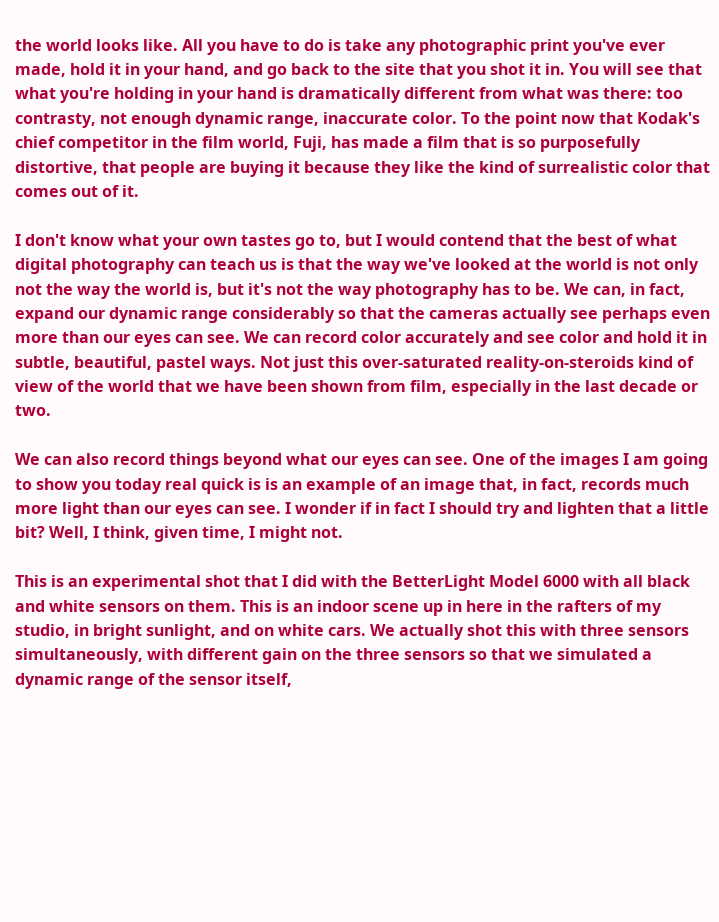the world looks like. All you have to do is take any photographic print you've ever made, hold it in your hand, and go back to the site that you shot it in. You will see that what you're holding in your hand is dramatically different from what was there: too contrasty, not enough dynamic range, inaccurate color. To the point now that Kodak's chief competitor in the film world, Fuji, has made a film that is so purposefully distortive, that people are buying it because they like the kind of surrealistic color that comes out of it.

I don't know what your own tastes go to, but I would contend that the best of what digital photography can teach us is that the way we've looked at the world is not only not the way the world is, but it's not the way photography has to be. We can, in fact, expand our dynamic range considerably so that the cameras actually see perhaps even more than our eyes can see. We can record color accurately and see color and hold it in subtle, beautiful, pastel ways. Not just this over-saturated reality-on-steroids kind of view of the world that we have been shown from film, especially in the last decade or two.

We can also record things beyond what our eyes can see. One of the images I am going to show you today real quick is is an example of an image that, in fact, records much more light than our eyes can see. I wonder if in fact I should try and lighten that a little bit? Well, I think, given time, I might not.

This is an experimental shot that I did with the BetterLight Model 6000 with all black and white sensors on them. This is an indoor scene up in here in the rafters of my studio, in bright sunlight, and on white cars. We actually shot this with three sensors simultaneously, with different gain on the three sensors so that we simulated a dynamic range of the sensor itself,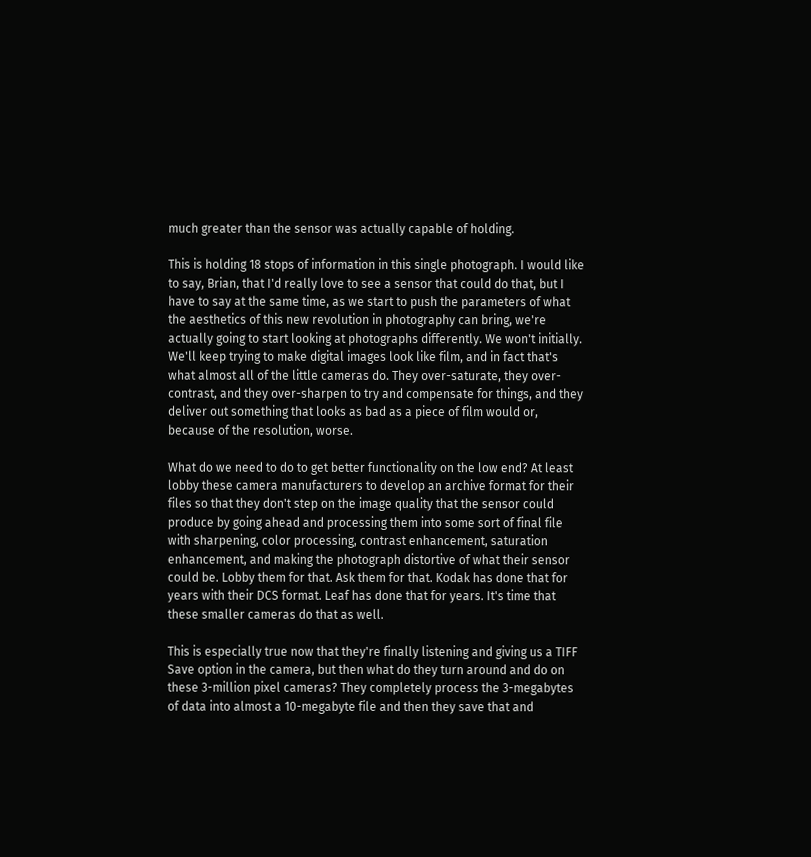much greater than the sensor was actually capable of holding.

This is holding 18 stops of information in this single photograph. I would like to say, Brian, that I'd really love to see a sensor that could do that, but I have to say at the same time, as we start to push the parameters of what the aesthetics of this new revolution in photography can bring, we're actually going to start looking at photographs differently. We won't initially. We'll keep trying to make digital images look like film, and in fact that's what almost all of the little cameras do. They over-saturate, they over-contrast, and they over-sharpen to try and compensate for things, and they deliver out something that looks as bad as a piece of film would or, because of the resolution, worse.

What do we need to do to get better functionality on the low end? At least lobby these camera manufacturers to develop an archive format for their files so that they don't step on the image quality that the sensor could produce by going ahead and processing them into some sort of final file with sharpening, color processing, contrast enhancement, saturation enhancement, and making the photograph distortive of what their sensor could be. Lobby them for that. Ask them for that. Kodak has done that for years with their DCS format. Leaf has done that for years. It's time that these smaller cameras do that as well.

This is especially true now that they're finally listening and giving us a TIFF Save option in the camera, but then what do they turn around and do on these 3-million pixel cameras? They completely process the 3-megabytes of data into almost a 10-megabyte file and then they save that and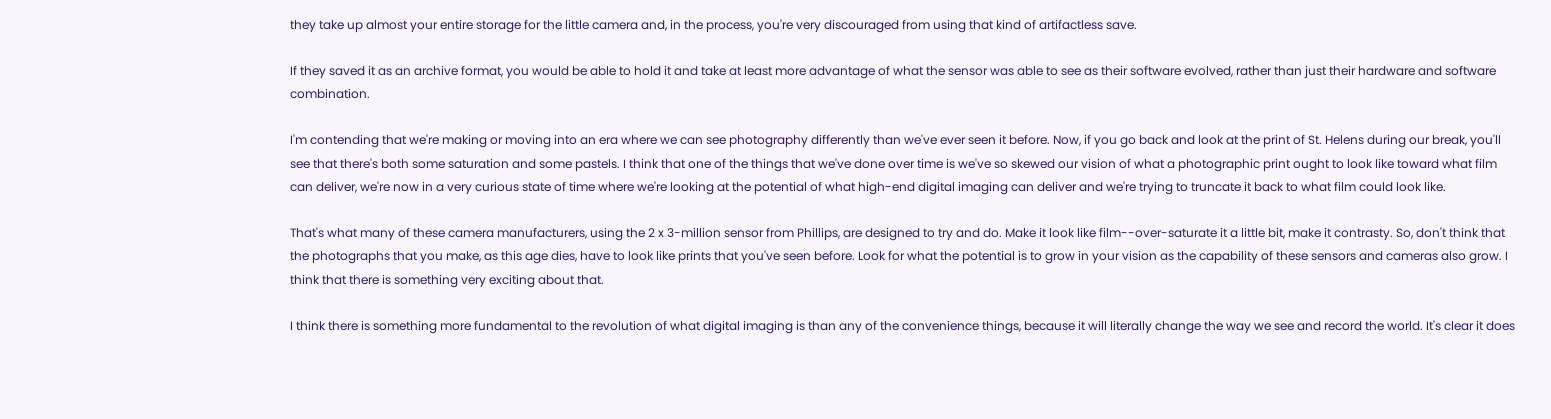they take up almost your entire storage for the little camera and, in the process, you're very discouraged from using that kind of artifactless save.

If they saved it as an archive format, you would be able to hold it and take at least more advantage of what the sensor was able to see as their software evolved, rather than just their hardware and software combination.

I'm contending that we're making or moving into an era where we can see photography differently than we've ever seen it before. Now, if you go back and look at the print of St. Helens during our break, you'll see that there's both some saturation and some pastels. I think that one of the things that we've done over time is we've so skewed our vision of what a photographic print ought to look like toward what film can deliver, we're now in a very curious state of time where we're looking at the potential of what high-end digital imaging can deliver and we're trying to truncate it back to what film could look like.

That's what many of these camera manufacturers, using the 2 x 3-million sensor from Phillips, are designed to try and do. Make it look like film--over-saturate it a little bit, make it contrasty. So, don't think that the photographs that you make, as this age dies, have to look like prints that you've seen before. Look for what the potential is to grow in your vision as the capability of these sensors and cameras also grow. I think that there is something very exciting about that.

I think there is something more fundamental to the revolution of what digital imaging is than any of the convenience things, because it will literally change the way we see and record the world. It's clear it does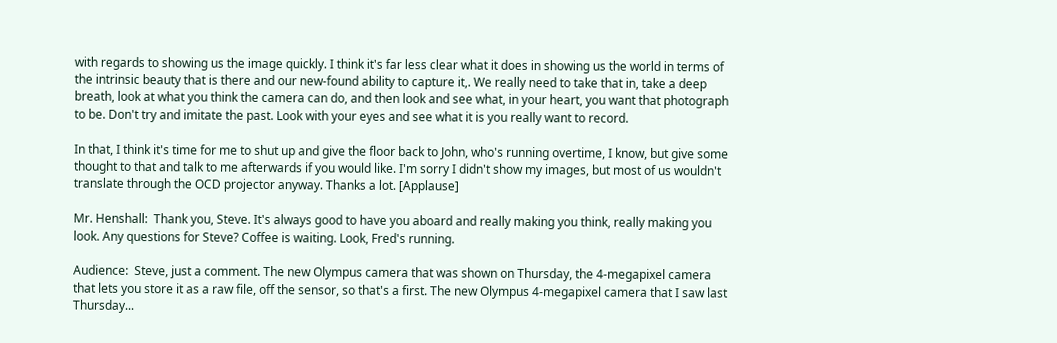with regards to showing us the image quickly. I think it's far less clear what it does in showing us the world in terms of the intrinsic beauty that is there and our new-found ability to capture it,. We really need to take that in, take a deep breath, look at what you think the camera can do, and then look and see what, in your heart, you want that photograph to be. Don't try and imitate the past. Look with your eyes and see what it is you really want to record.

In that, I think it's time for me to shut up and give the floor back to John, who's running overtime, I know, but give some thought to that and talk to me afterwards if you would like. I'm sorry I didn't show my images, but most of us wouldn't translate through the OCD projector anyway. Thanks a lot. [Applause]

Mr. Henshall:  Thank you, Steve. It's always good to have you aboard and really making you think, really making you look. Any questions for Steve? Coffee is waiting. Look, Fred's running.

Audience:  Steve, just a comment. The new Olympus camera that was shown on Thursday, the 4-megapixel camera that lets you store it as a raw file, off the sensor, so that's a first. The new Olympus 4-megapixel camera that I saw last Thursday...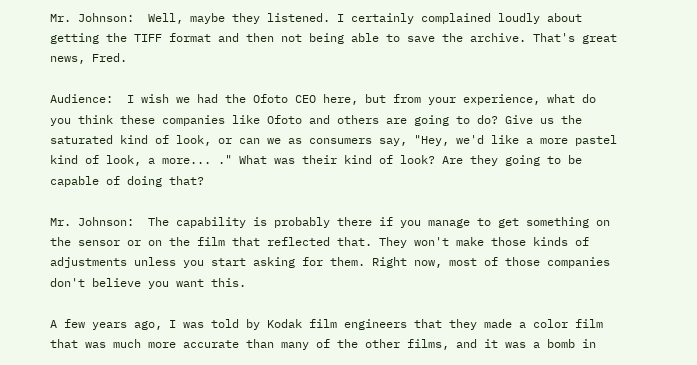Mr. Johnson:  Well, maybe they listened. I certainly complained loudly about getting the TIFF format and then not being able to save the archive. That's great news, Fred.

Audience:  I wish we had the Ofoto CEO here, but from your experience, what do you think these companies like Ofoto and others are going to do? Give us the saturated kind of look, or can we as consumers say, "Hey, we'd like a more pastel kind of look, a more... ." What was their kind of look? Are they going to be capable of doing that?

Mr. Johnson:  The capability is probably there if you manage to get something on the sensor or on the film that reflected that. They won't make those kinds of adjustments unless you start asking for them. Right now, most of those companies don't believe you want this.

A few years ago, I was told by Kodak film engineers that they made a color film that was much more accurate than many of the other films, and it was a bomb in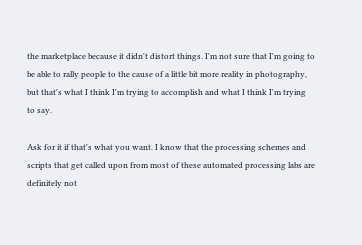the marketplace because it didn't distort things. I'm not sure that I'm going to be able to rally people to the cause of a little bit more reality in photography, but that's what I think I'm trying to accomplish and what I think I'm trying to say.

Ask for it if that's what you want. I know that the processing schemes and scripts that get called upon from most of these automated processing labs are definitely not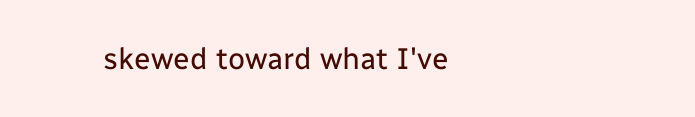skewed toward what I've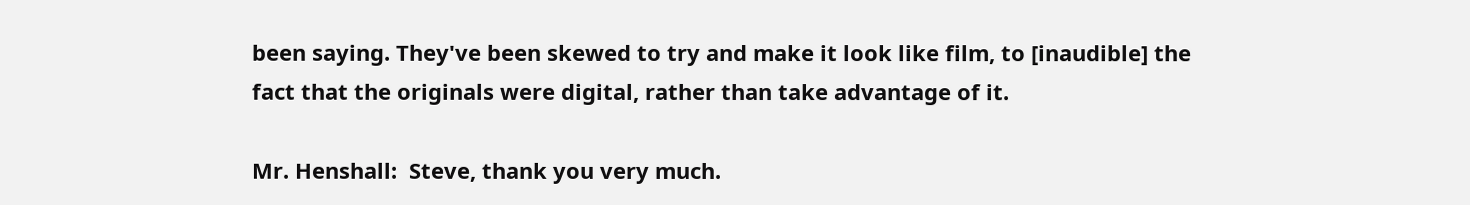been saying. They've been skewed to try and make it look like film, to [inaudible] the fact that the originals were digital, rather than take advantage of it.

Mr. Henshall:  Steve, thank you very much.